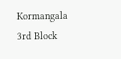Kormangala 3rd Block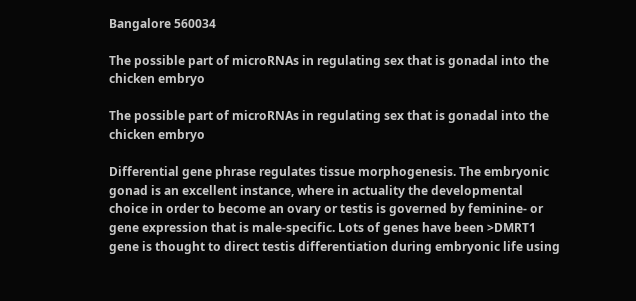Bangalore 560034

The possible part of microRNAs in regulating sex that is gonadal into the chicken embryo

The possible part of microRNAs in regulating sex that is gonadal into the chicken embryo

Differential gene phrase regulates tissue morphogenesis. The embryonic gonad is an excellent instance, where in actuality the developmental choice in order to become an ovary or testis is governed by feminine- or gene expression that is male-specific. Lots of genes have been >DMRT1 gene is thought to direct testis differentiation during embryonic life using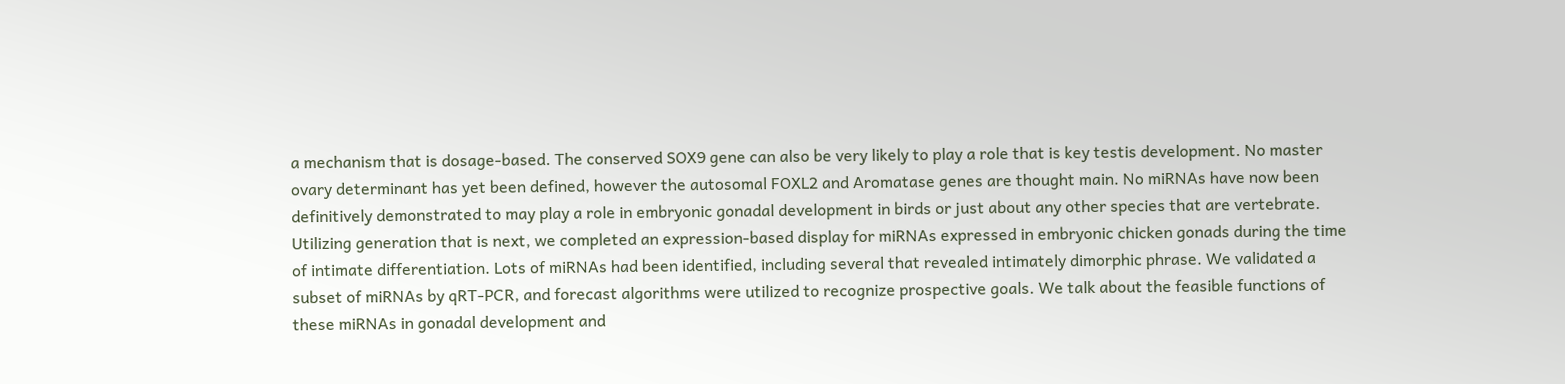a mechanism that is dosage-based. The conserved SOX9 gene can also be very likely to play a role that is key testis development. No master ovary determinant has yet been defined, however the autosomal FOXL2 and Aromatase genes are thought main. No miRNAs have now been definitively demonstrated to may play a role in embryonic gonadal development in birds or just about any other species that are vertebrate. Utilizing generation that is next, we completed an expression-based display for miRNAs expressed in embryonic chicken gonads during the time of intimate differentiation. Lots of miRNAs had been identified, including several that revealed intimately dimorphic phrase. We validated a subset of miRNAs by qRT-PCR, and forecast algorithms were utilized to recognize prospective goals. We talk about the feasible functions of these miRNAs in gonadal development and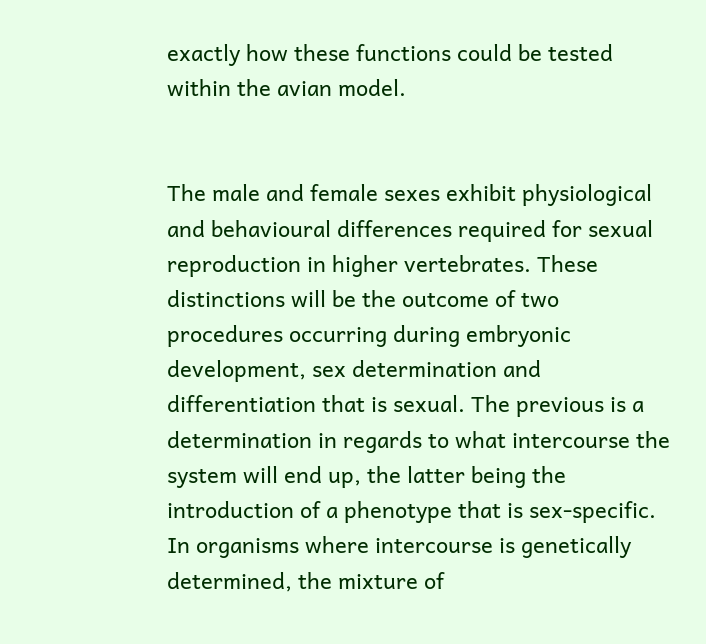exactly how these functions could be tested within the avian model.


The male and female sexes exhibit physiological and behavioural differences required for sexual reproduction in higher vertebrates. These distinctions will be the outcome of two procedures occurring during embryonic development, sex determination and differentiation that is sexual. The previous is a determination in regards to what intercourse the system will end up, the latter being the introduction of a phenotype that is sex-specific. In organisms where intercourse is genetically determined, the mixture of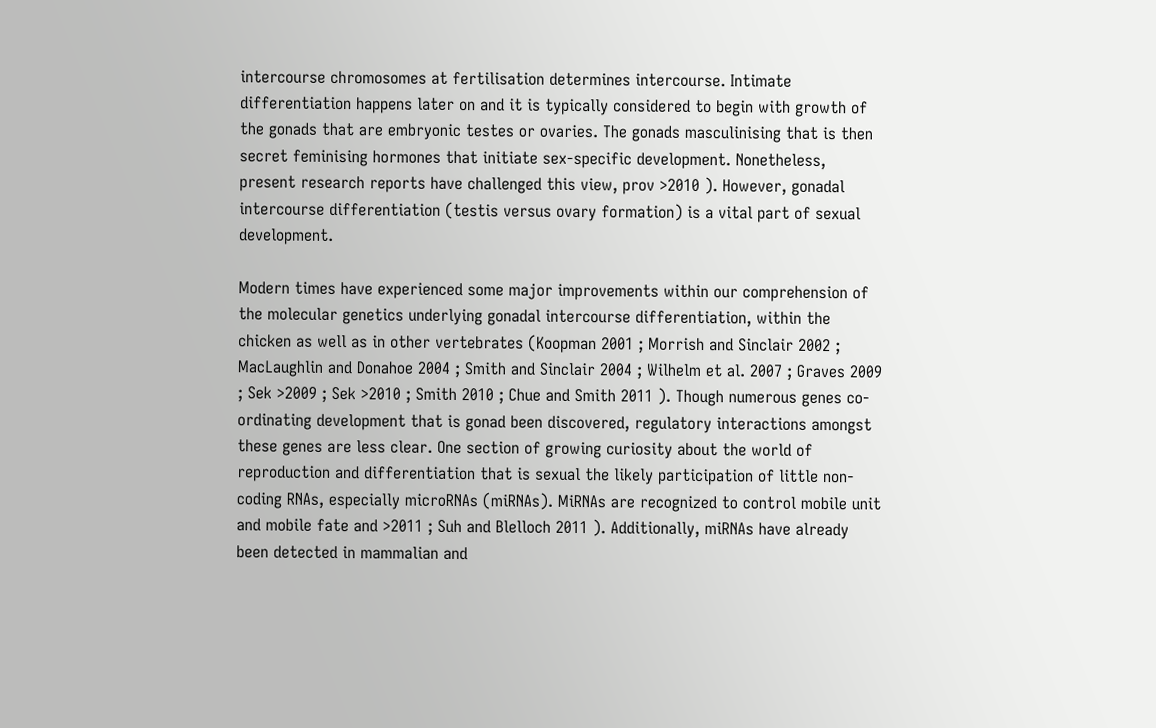intercourse chromosomes at fertilisation determines intercourse. Intimate differentiation happens later on and it is typically considered to begin with growth of the gonads that are embryonic testes or ovaries. The gonads masculinising that is then secret feminising hormones that initiate sex-specific development. Nonetheless, present research reports have challenged this view, prov >2010 ). However, gonadal intercourse differentiation (testis versus ovary formation) is a vital part of sexual development.

Modern times have experienced some major improvements within our comprehension of the molecular genetics underlying gonadal intercourse differentiation, within the chicken as well as in other vertebrates (Koopman 2001 ; Morrish and Sinclair 2002 ; MacLaughlin and Donahoe 2004 ; Smith and Sinclair 2004 ; Wilhelm et al. 2007 ; Graves 2009 ; Sek >2009 ; Sek >2010 ; Smith 2010 ; Chue and Smith 2011 ). Though numerous genes co-ordinating development that is gonad been discovered, regulatory interactions amongst these genes are less clear. One section of growing curiosity about the world of reproduction and differentiation that is sexual the likely participation of little non-coding RNAs, especially microRNAs (miRNAs). MiRNAs are recognized to control mobile unit and mobile fate and >2011 ; Suh and Blelloch 2011 ). Additionally, miRNAs have already been detected in mammalian and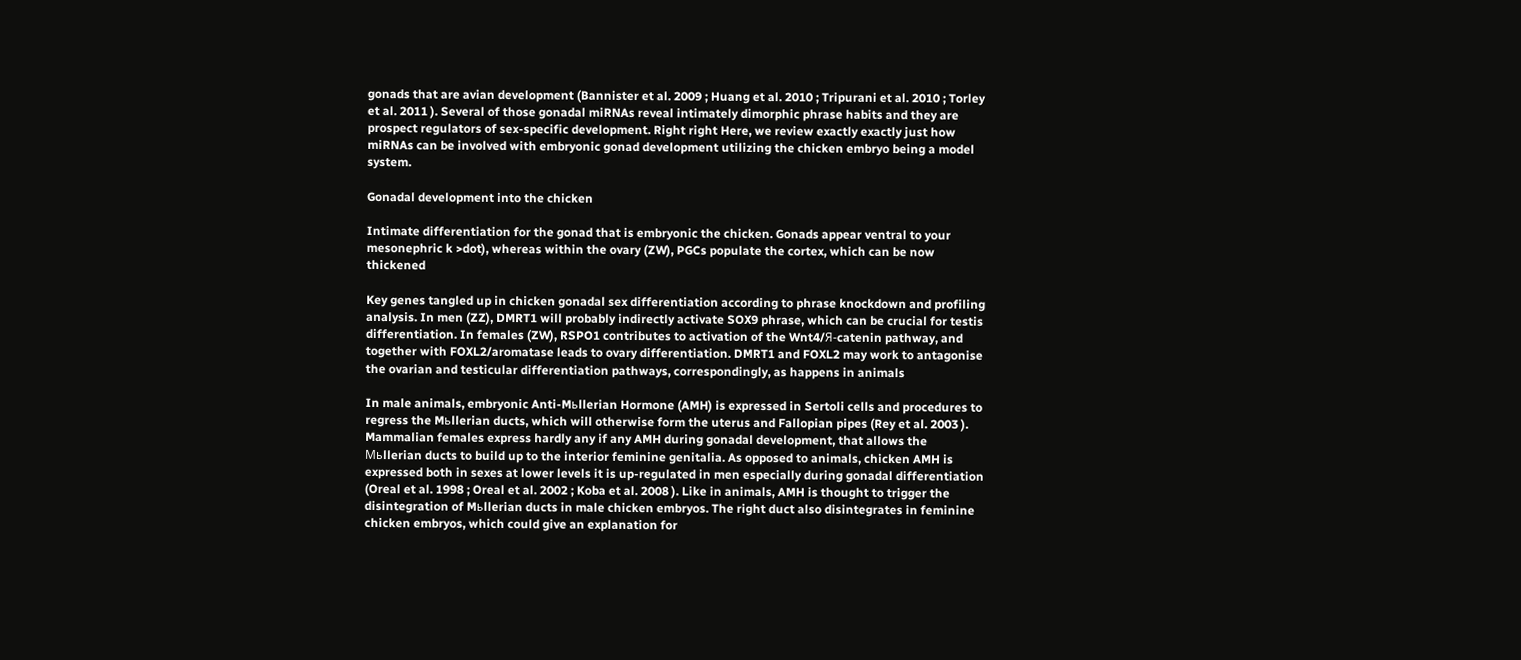gonads that are avian development (Bannister et al. 2009 ; Huang et al. 2010 ; Tripurani et al. 2010 ; Torley et al. 2011 ). Several of those gonadal miRNAs reveal intimately dimorphic phrase habits and they are prospect regulators of sex-specific development. Right right Here, we review exactly exactly just how miRNAs can be involved with embryonic gonad development utilizing the chicken embryo being a model system.

Gonadal development into the chicken

Intimate differentiation for the gonad that is embryonic the chicken. Gonads appear ventral to your mesonephric k >dot), whereas within the ovary (ZW), PGCs populate the cortex, which can be now thickened

Key genes tangled up in chicken gonadal sex differentiation according to phrase knockdown and profiling analysis. In men (ZZ), DMRT1 will probably indirectly activate SOX9 phrase, which can be crucial for testis differentiation. In females (ZW), RSPO1 contributes to activation of the Wnt4/Я-catenin pathway, and together with FOXL2/aromatase leads to ovary differentiation. DMRT1 and FOXL2 may work to antagonise the ovarian and testicular differentiation pathways, correspondingly, as happens in animals

In male animals, embryonic Anti-Mьllerian Hormone (AMH) is expressed in Sertoli cells and procedures to regress the Mьllerian ducts, which will otherwise form the uterus and Fallopian pipes (Rey et al. 2003 ). Mammalian females express hardly any if any AMH during gonadal development, that allows the Mьllerian ducts to build up to the interior feminine genitalia. As opposed to animals, chicken AMH is expressed both in sexes at lower levels it is up-regulated in men especially during gonadal differentiation (Oreal et al. 1998 ; Oreal et al. 2002 ; Koba et al. 2008 ). Like in animals, AMH is thought to trigger the disintegration of Mьllerian ducts in male chicken embryos. The right duct also disintegrates in feminine chicken embryos, which could give an explanation for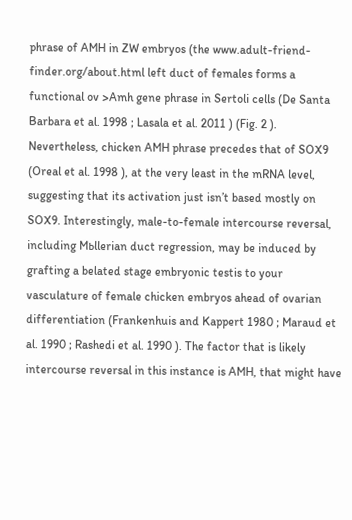phrase of AMH in ZW embryos (the www.adult-friend-finder.org/about.html left duct of females forms a functional ov >Amh gene phrase in Sertoli cells (De Santa Barbara et al. 1998 ; Lasala et al. 2011 ) (Fig. 2 ). Nevertheless, chicken AMH phrase precedes that of SOX9 (Oreal et al. 1998 ), at the very least in the mRNA level, suggesting that its activation just isn’t based mostly on SOX9. Interestingly, male-to-female intercourse reversal, including Mьllerian duct regression, may be induced by grafting a belated stage embryonic testis to your vasculature of female chicken embryos ahead of ovarian differentiation (Frankenhuis and Kappert 1980 ; Maraud et al. 1990 ; Rashedi et al. 1990 ). The factor that is likely intercourse reversal in this instance is AMH, that might have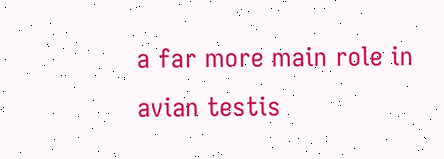a far more main role in avian testis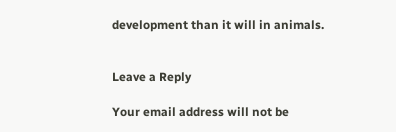development than it will in animals.


Leave a Reply

Your email address will not be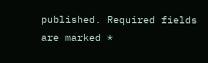published. Required fields are marked *